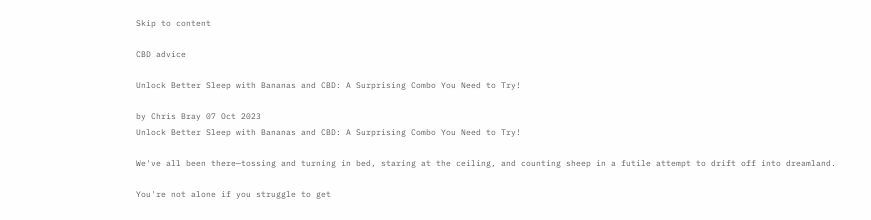Skip to content

CBD advice

Unlock Better Sleep with Bananas and CBD: A Surprising Combo You Need to Try!

by Chris Bray 07 Oct 2023
Unlock Better Sleep with Bananas and CBD: A Surprising Combo You Need to Try!

We've all been there—tossing and turning in bed, staring at the ceiling, and counting sheep in a futile attempt to drift off into dreamland.

You're not alone if you struggle to get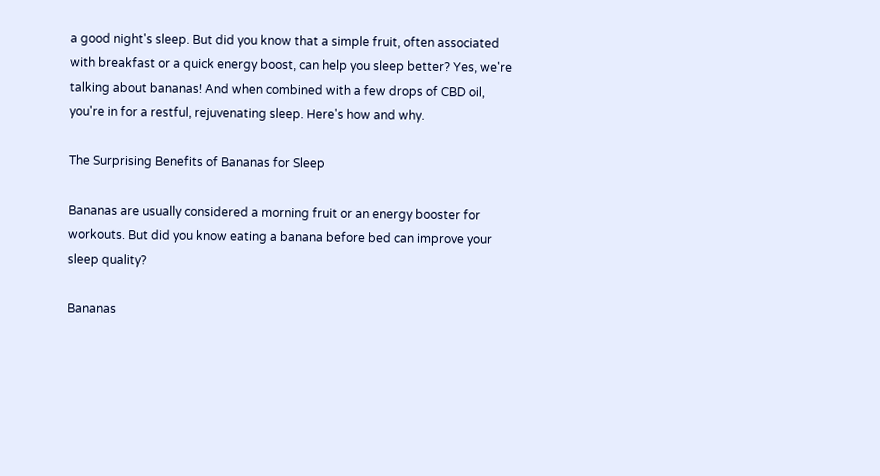a good night's sleep. But did you know that a simple fruit, often associated with breakfast or a quick energy boost, can help you sleep better? Yes, we're talking about bananas! And when combined with a few drops of CBD oil, you're in for a restful, rejuvenating sleep. Here's how and why.

The Surprising Benefits of Bananas for Sleep

Bananas are usually considered a morning fruit or an energy booster for workouts. But did you know eating a banana before bed can improve your sleep quality?

Bananas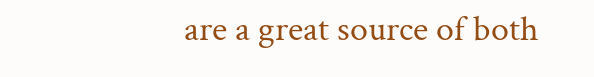are a great source of both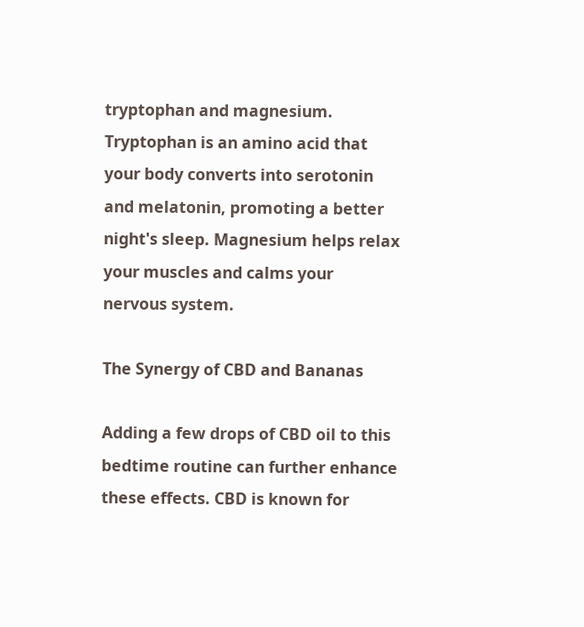tryptophan and magnesium. Tryptophan is an amino acid that your body converts into serotonin and melatonin, promoting a better night's sleep. Magnesium helps relax your muscles and calms your nervous system.

The Synergy of CBD and Bananas

Adding a few drops of CBD oil to this bedtime routine can further enhance these effects. CBD is known for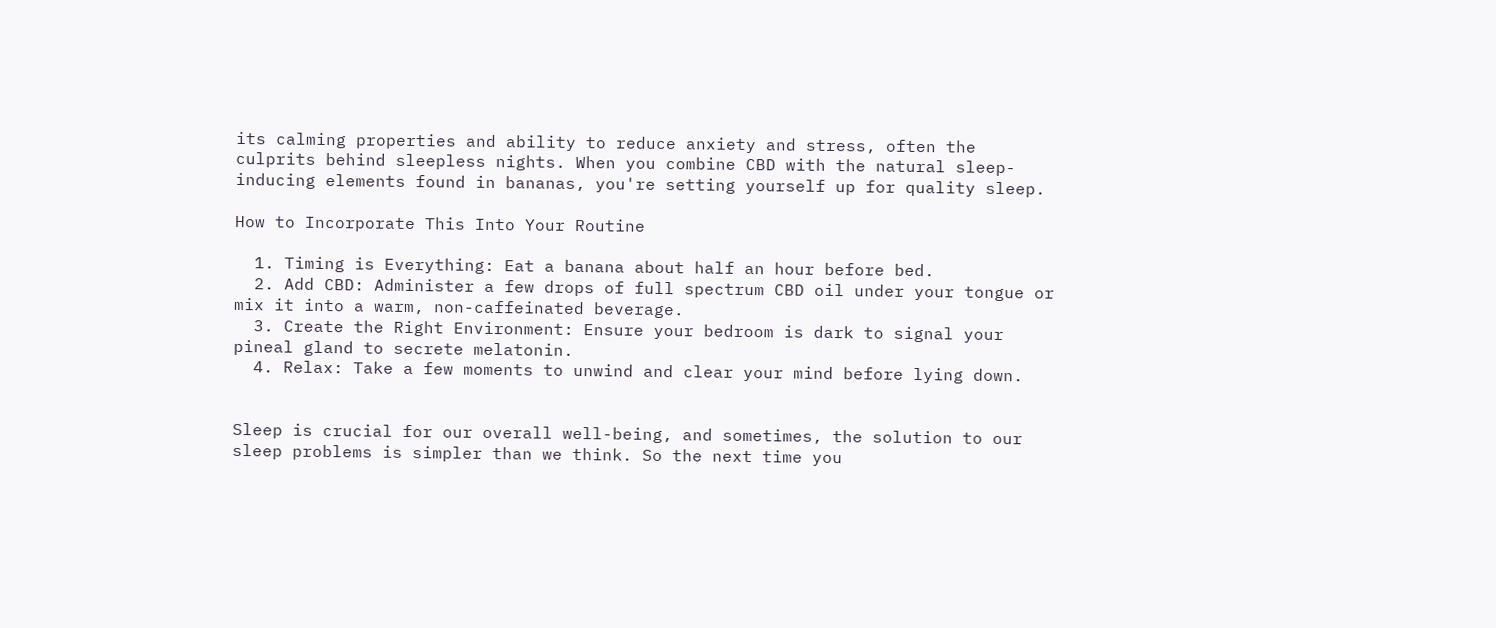its calming properties and ability to reduce anxiety and stress, often the culprits behind sleepless nights. When you combine CBD with the natural sleep-inducing elements found in bananas, you're setting yourself up for quality sleep.

How to Incorporate This Into Your Routine

  1. Timing is Everything: Eat a banana about half an hour before bed.
  2. Add CBD: Administer a few drops of full spectrum CBD oil under your tongue or mix it into a warm, non-caffeinated beverage.
  3. Create the Right Environment: Ensure your bedroom is dark to signal your pineal gland to secrete melatonin.
  4. Relax: Take a few moments to unwind and clear your mind before lying down.


Sleep is crucial for our overall well-being, and sometimes, the solution to our sleep problems is simpler than we think. So the next time you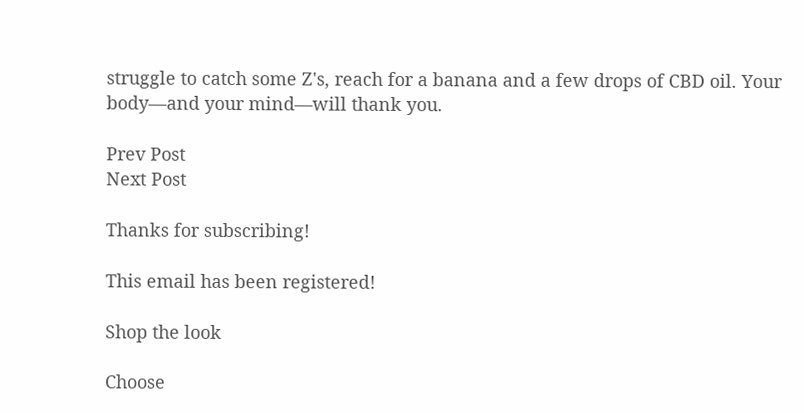struggle to catch some Z's, reach for a banana and a few drops of CBD oil. Your body—and your mind—will thank you.

Prev Post
Next Post

Thanks for subscribing!

This email has been registered!

Shop the look

Choose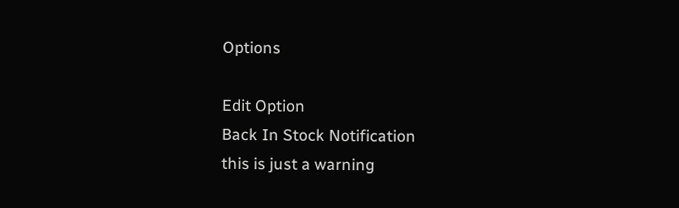Options

Edit Option
Back In Stock Notification
this is just a warning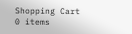Shopping Cart
0 items